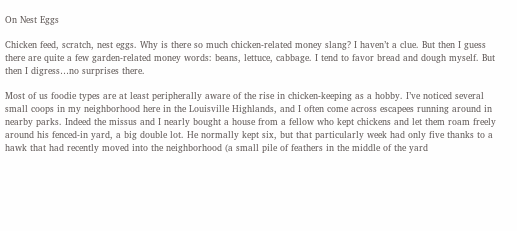On Nest Eggs

Chicken feed, scratch, nest eggs. Why is there so much chicken-related money slang? I haven’t a clue. But then I guess there are quite a few garden-related money words: beans, lettuce, cabbage. I tend to favor bread and dough myself. But then I digress…no surprises there.

Most of us foodie types are at least peripherally aware of the rise in chicken-keeping as a hobby. I’ve noticed several small coops in my neighborhood here in the Louisville Highlands, and I often come across escapees running around in nearby parks. Indeed the missus and I nearly bought a house from a fellow who kept chickens and let them roam freely around his fenced-in yard, a big double lot. He normally kept six, but that particularly week had only five thanks to a hawk that had recently moved into the neighborhood (a small pile of feathers in the middle of the yard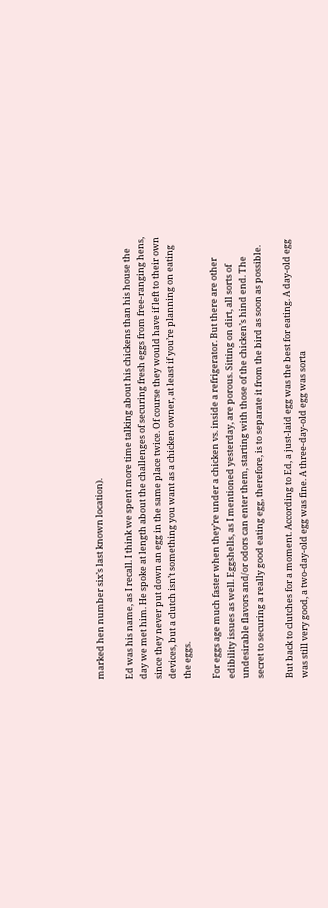marked hen number six’s last known location).

Ed was his name, as I recall. I think we spent more time talking about his chickens than his house the day we met him. He spoke at length about the challenges of securing fresh eggs from free-ranging hens, since they never put down an egg in the same place twice. Of course they would have if left to their own devices, but a clutch isn’t something you want as a chicken owner, at least if you’re planning on eating the eggs.

For eggs age much faster when they’re under a chicken vs. inside a refrigerator. But there are other edibility issues as well. Eggshells, as I mentioned yesterday, are porous. Sitting on dirt, all sorts of undesirable flavors and/or odors can enter them, starting with those of the chicken’s hind end. The secret to securing a really good eating egg, therefore, is to separate it from the bird as soon as possible.

But back to clutches for a moment. According to Ed, a just-laid egg was the best for eating. A day-old egg was still very good, a two-day-old egg was fine. A three-day-old egg was sorta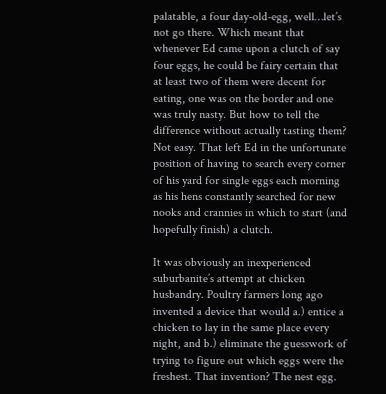palatable, a four day-old-egg, well…let’s not go there. Which meant that whenever Ed came upon a clutch of say four eggs, he could be fairy certain that at least two of them were decent for eating, one was on the border and one was truly nasty. But how to tell the difference without actually tasting them? Not easy. That left Ed in the unfortunate position of having to search every corner of his yard for single eggs each morning as his hens constantly searched for new nooks and crannies in which to start (and hopefully finish) a clutch.

It was obviously an inexperienced suburbanite’s attempt at chicken husbandry. Poultry farmers long ago invented a device that would a.) entice a chicken to lay in the same place every night, and b.) eliminate the guesswork of trying to figure out which eggs were the freshest. That invention? The nest egg.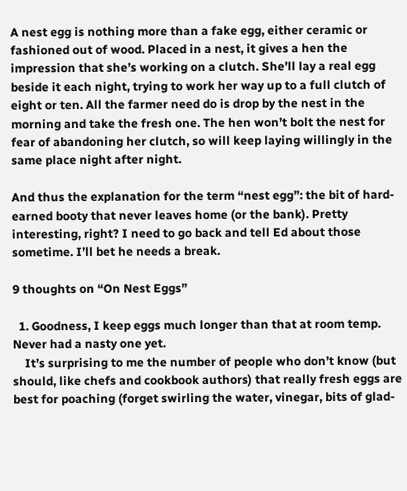A nest egg is nothing more than a fake egg, either ceramic or fashioned out of wood. Placed in a nest, it gives a hen the impression that she’s working on a clutch. She’ll lay a real egg beside it each night, trying to work her way up to a full clutch of eight or ten. All the farmer need do is drop by the nest in the morning and take the fresh one. The hen won’t bolt the nest for fear of abandoning her clutch, so will keep laying willingly in the same place night after night.

And thus the explanation for the term “nest egg”: the bit of hard-earned booty that never leaves home (or the bank). Pretty interesting, right? I need to go back and tell Ed about those sometime. I’ll bet he needs a break.

9 thoughts on “On Nest Eggs”

  1. Goodness, I keep eggs much longer than that at room temp. Never had a nasty one yet.
    It’s surprising to me the number of people who don’t know (but should, like chefs and cookbook authors) that really fresh eggs are best for poaching (forget swirling the water, vinegar, bits of glad-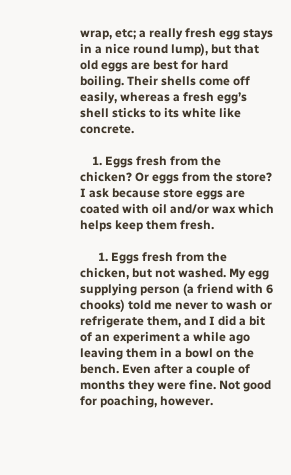wrap, etc; a really fresh egg stays in a nice round lump), but that old eggs are best for hard boiling. Their shells come off easily, whereas a fresh egg’s shell sticks to its white like concrete.

    1. Eggs fresh from the chicken? Or eggs from the store? I ask because store eggs are coated with oil and/or wax which helps keep them fresh.

      1. Eggs fresh from the chicken, but not washed. My egg supplying person (a friend with 6 chooks) told me never to wash or refrigerate them, and I did a bit of an experiment a while ago leaving them in a bowl on the bench. Even after a couple of months they were fine. Not good for poaching, however.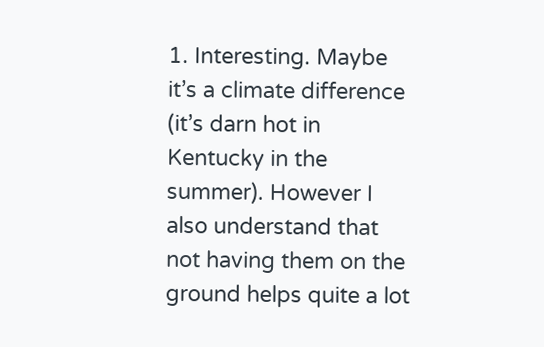1. Interesting. Maybe it’s a climate difference (it’s darn hot in Kentucky in the summer). However I also understand that not having them on the ground helps quite a lot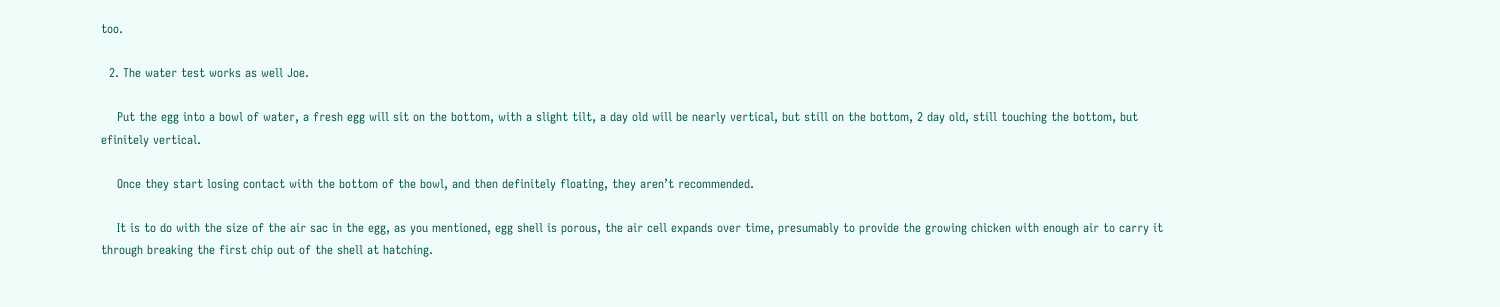too.

  2. The water test works as well Joe.

    Put the egg into a bowl of water, a fresh egg will sit on the bottom, with a slight tilt, a day old will be nearly vertical, but still on the bottom, 2 day old, still touching the bottom, but efinitely vertical.

    Once they start losing contact with the bottom of the bowl, and then definitely floating, they aren’t recommended.

    It is to do with the size of the air sac in the egg, as you mentioned, egg shell is porous, the air cell expands over time, presumably to provide the growing chicken with enough air to carry it through breaking the first chip out of the shell at hatching.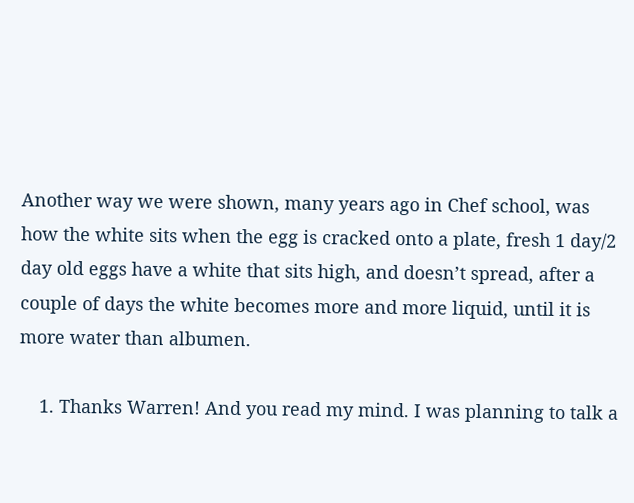Another way we were shown, many years ago in Chef school, was how the white sits when the egg is cracked onto a plate, fresh 1 day/2 day old eggs have a white that sits high, and doesn’t spread, after a couple of days the white becomes more and more liquid, until it is more water than albumen.

    1. Thanks Warren! And you read my mind. I was planning to talk a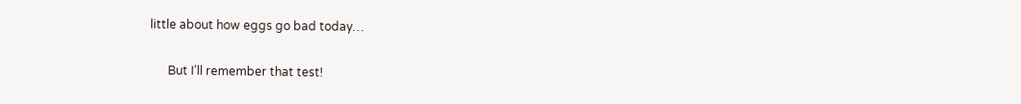little about how eggs go bad today…

      But I’ll remember that test!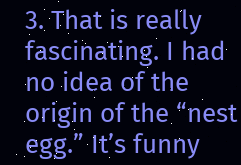3. That is really fascinating. I had no idea of the origin of the “nest egg.” It’s funny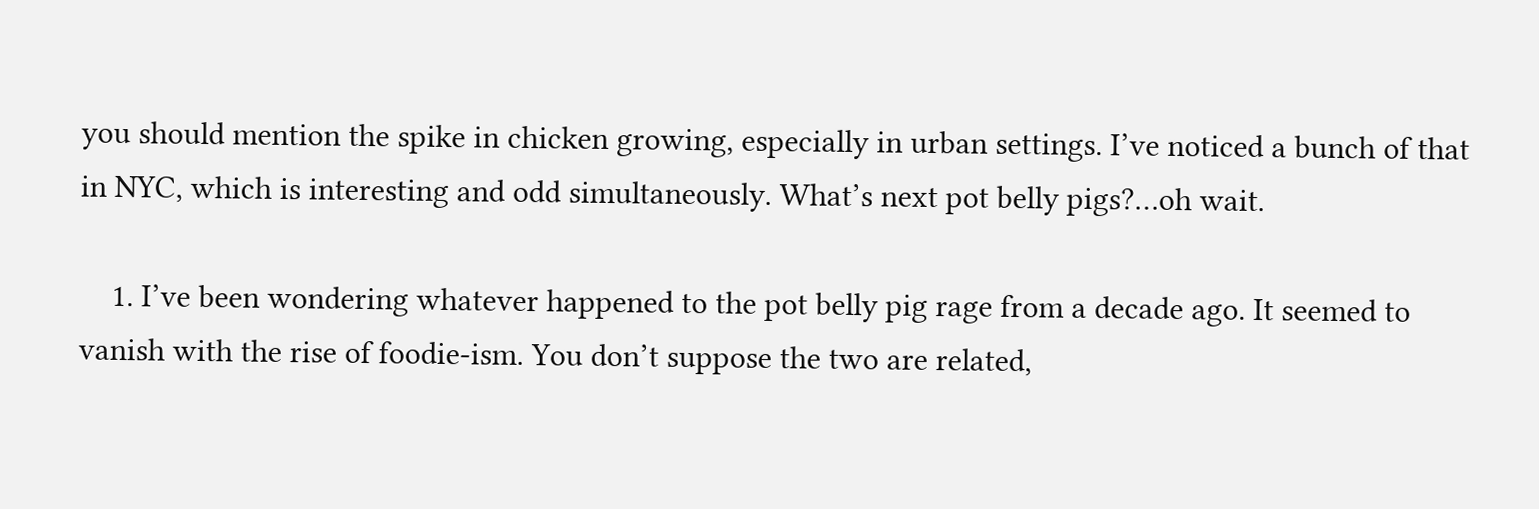you should mention the spike in chicken growing, especially in urban settings. I’ve noticed a bunch of that in NYC, which is interesting and odd simultaneously. What’s next pot belly pigs?…oh wait.

    1. I’ve been wondering whatever happened to the pot belly pig rage from a decade ago. It seemed to vanish with the rise of foodie-ism. You don’t suppose the two are related,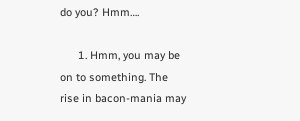do you? Hmm….

      1. Hmm, you may be on to something. The rise in bacon-mania may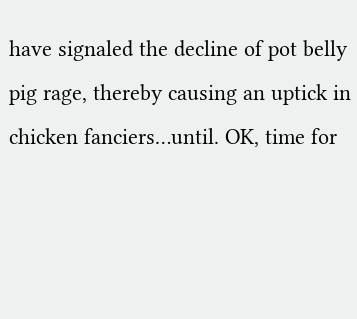have signaled the decline of pot belly pig rage, thereby causing an uptick in chicken fanciers…until. OK, time for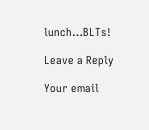lunch…BLTs!

Leave a Reply

Your email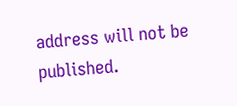address will not be published.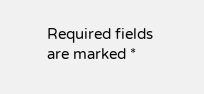Required fields are marked *